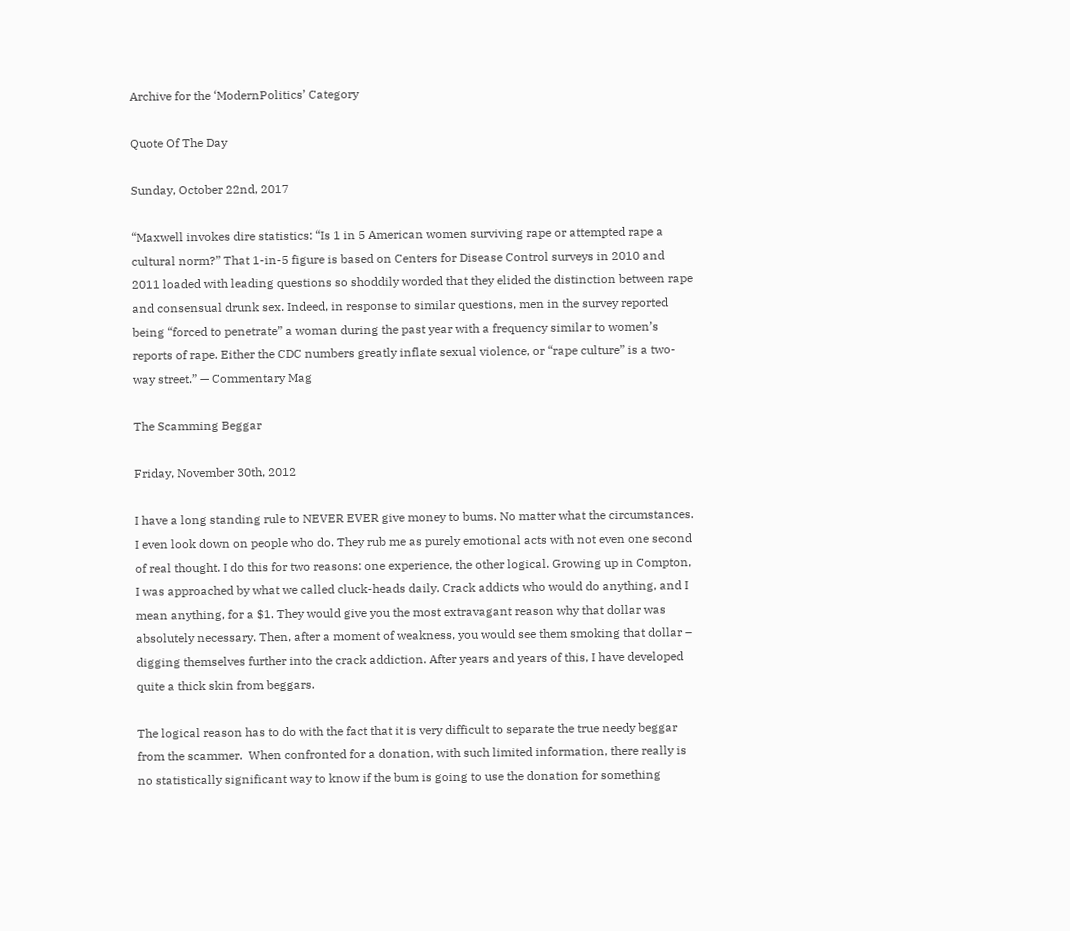Archive for the ‘ModernPolitics’ Category

Quote Of The Day

Sunday, October 22nd, 2017

“Maxwell invokes dire statistics: “Is 1 in 5 American women surviving rape or attempted rape a cultural norm?” That 1-in-5 figure is based on Centers for Disease Control surveys in 2010 and 2011 loaded with leading questions so shoddily worded that they elided the distinction between rape and consensual drunk sex. Indeed, in response to similar questions, men in the survey reported being “forced to penetrate” a woman during the past year with a frequency similar to women’s reports of rape. Either the CDC numbers greatly inflate sexual violence, or “rape culture” is a two-way street.” — Commentary Mag

The Scamming Beggar

Friday, November 30th, 2012

I have a long standing rule to NEVER EVER give money to bums. No matter what the circumstances. I even look down on people who do. They rub me as purely emotional acts with not even one second of real thought. I do this for two reasons: one experience, the other logical. Growing up in Compton, I was approached by what we called cluck-heads daily. Crack addicts who would do anything, and I mean anything, for a $1. They would give you the most extravagant reason why that dollar was absolutely necessary. Then, after a moment of weakness, you would see them smoking that dollar – digging themselves further into the crack addiction. After years and years of this, I have developed quite a thick skin from beggars.

The logical reason has to do with the fact that it is very difficult to separate the true needy beggar from the scammer.  When confronted for a donation, with such limited information, there really is no statistically significant way to know if the bum is going to use the donation for something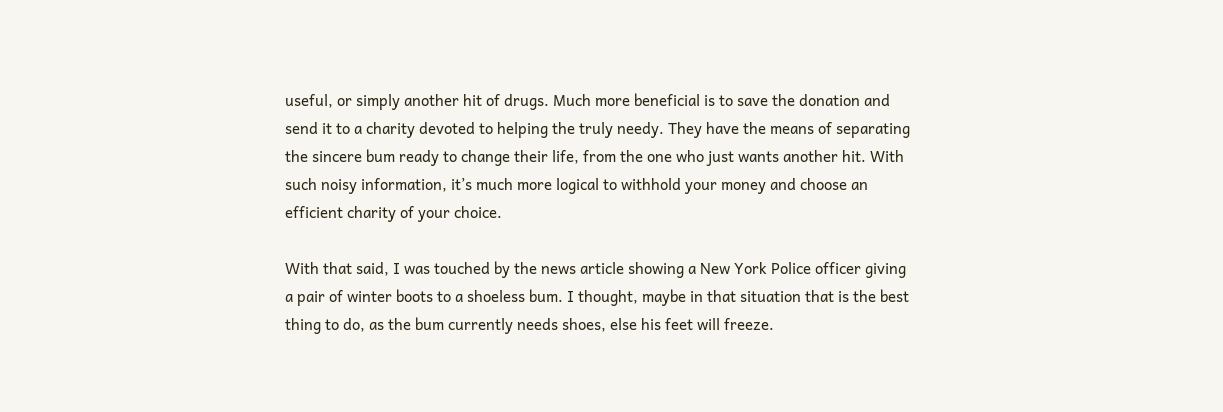useful, or simply another hit of drugs. Much more beneficial is to save the donation and send it to a charity devoted to helping the truly needy. They have the means of separating the sincere bum ready to change their life, from the one who just wants another hit. With such noisy information, it’s much more logical to withhold your money and choose an efficient charity of your choice.

With that said, I was touched by the news article showing a New York Police officer giving a pair of winter boots to a shoeless bum. I thought, maybe in that situation that is the best thing to do, as the bum currently needs shoes, else his feet will freeze.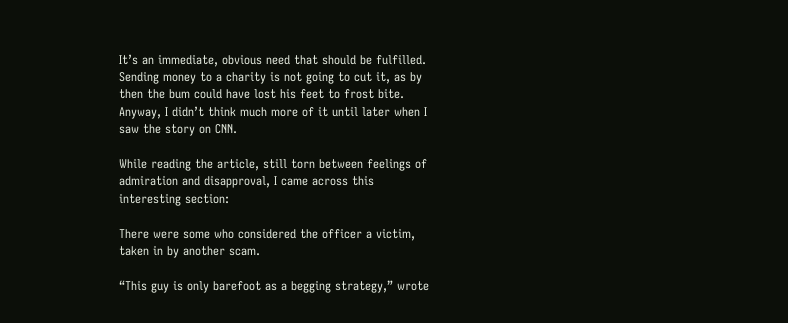It’s an immediate, obvious need that should be fulfilled. Sending money to a charity is not going to cut it, as by then the bum could have lost his feet to frost bite. Anyway, I didn’t think much more of it until later when I saw the story on CNN.

While reading the article, still torn between feelings of admiration and disapproval, I came across this interesting section:

There were some who considered the officer a victim, taken in by another scam.

“This guy is only barefoot as a begging strategy,” wrote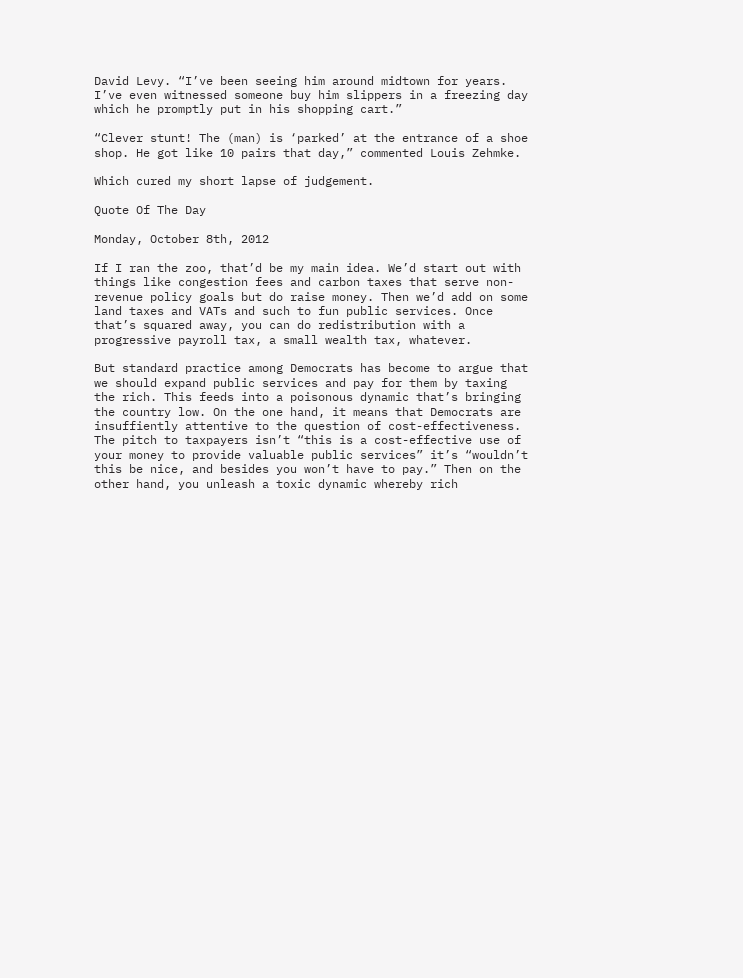David Levy. “I’ve been seeing him around midtown for years. I’ve even witnessed someone buy him slippers in a freezing day which he promptly put in his shopping cart.”

“Clever stunt! The (man) is ‘parked’ at the entrance of a shoe shop. He got like 10 pairs that day,” commented Louis Zehmke.

Which cured my short lapse of judgement.

Quote Of The Day

Monday, October 8th, 2012

If I ran the zoo, that’d be my main idea. We’d start out with things like congestion fees and carbon taxes that serve non-revenue policy goals but do raise money. Then we’d add on some land taxes and VATs and such to fun public services. Once that’s squared away, you can do redistribution with a progressive payroll tax, a small wealth tax, whatever.

But standard practice among Democrats has become to argue that we should expand public services and pay for them by taxing the rich. This feeds into a poisonous dynamic that’s bringing the country low. On the one hand, it means that Democrats are insuffiently attentive to the question of cost-effectiveness. The pitch to taxpayers isn’t “this is a cost-effective use of your money to provide valuable public services” it’s “wouldn’t this be nice, and besides you won’t have to pay.” Then on the other hand, you unleash a toxic dynamic whereby rich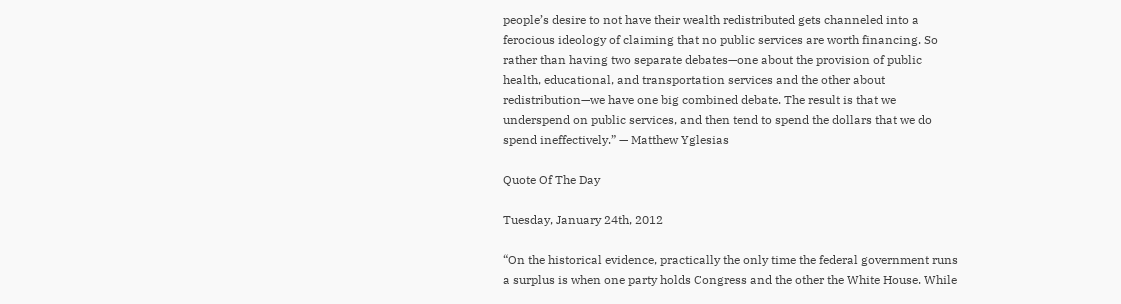people’s desire to not have their wealth redistributed gets channeled into a ferocious ideology of claiming that no public services are worth financing. So rather than having two separate debates—one about the provision of public health, educational, and transportation services and the other about redistribution—we have one big combined debate. The result is that we underspend on public services, and then tend to spend the dollars that we do spend ineffectively.” — Matthew Yglesias

Quote Of The Day

Tuesday, January 24th, 2012

“On the historical evidence, practically the only time the federal government runs a surplus is when one party holds Congress and the other the White House. While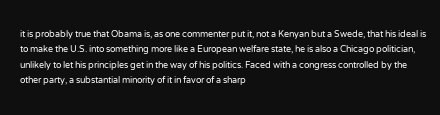it is probably true that Obama is, as one commenter put it, not a Kenyan but a Swede, that his ideal is to make the U.S. into something more like a European welfare state, he is also a Chicago politician, unlikely to let his principles get in the way of his politics. Faced with a congress controlled by the other party, a substantial minority of it in favor of a sharp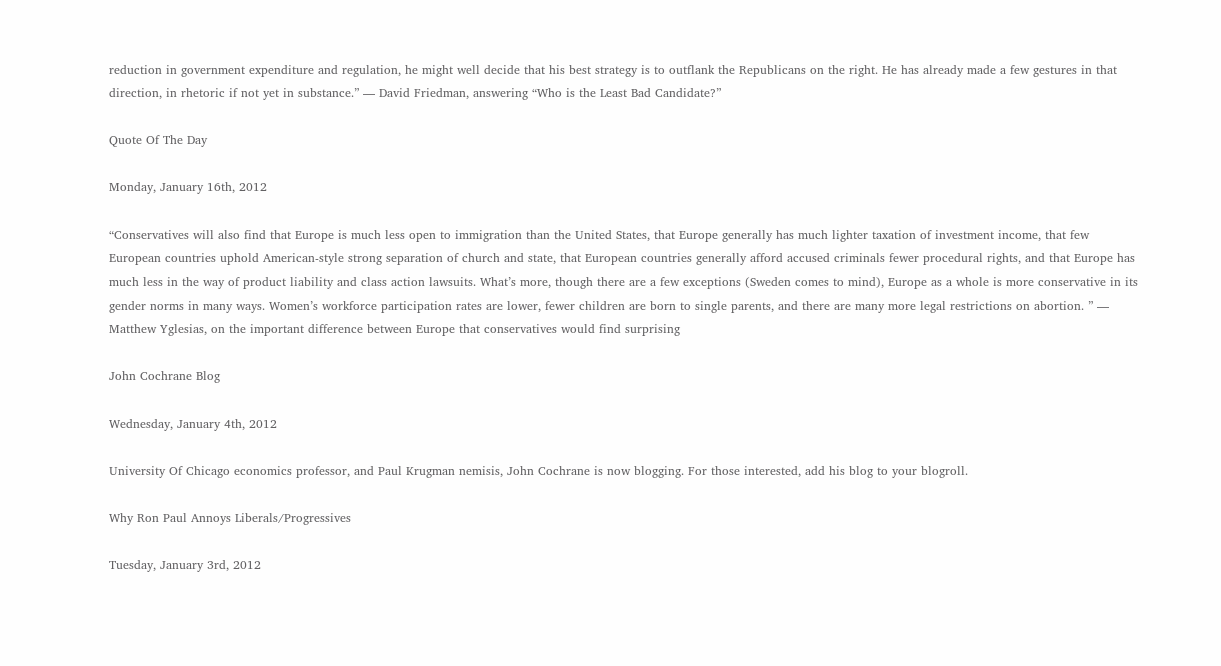reduction in government expenditure and regulation, he might well decide that his best strategy is to outflank the Republicans on the right. He has already made a few gestures in that direction, in rhetoric if not yet in substance.” — David Friedman, answering “Who is the Least Bad Candidate?”

Quote Of The Day

Monday, January 16th, 2012

“Conservatives will also find that Europe is much less open to immigration than the United States, that Europe generally has much lighter taxation of investment income, that few European countries uphold American-style strong separation of church and state, that European countries generally afford accused criminals fewer procedural rights, and that Europe has much less in the way of product liability and class action lawsuits. What’s more, though there are a few exceptions (Sweden comes to mind), Europe as a whole is more conservative in its gender norms in many ways. Women’s workforce participation rates are lower, fewer children are born to single parents, and there are many more legal restrictions on abortion. ” — Matthew Yglesias, on the important difference between Europe that conservatives would find surprising

John Cochrane Blog

Wednesday, January 4th, 2012

University Of Chicago economics professor, and Paul Krugman nemisis, John Cochrane is now blogging. For those interested, add his blog to your blogroll.

Why Ron Paul Annoys Liberals/Progressives

Tuesday, January 3rd, 2012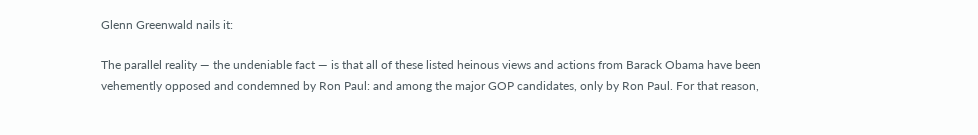Glenn Greenwald nails it:

The parallel reality — the undeniable fact — is that all of these listed heinous views and actions from Barack Obama have been vehemently opposed and condemned by Ron Paul: and among the major GOP candidates, only by Ron Paul. For that reason,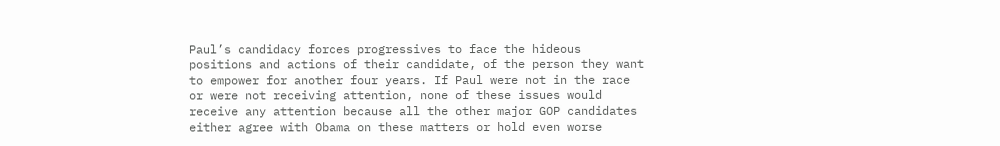Paul’s candidacy forces progressives to face the hideous positions and actions of their candidate, of the person they want to empower for another four years. If Paul were not in the race or were not receiving attention, none of these issues would receive any attention because all the other major GOP candidates either agree with Obama on these matters or hold even worse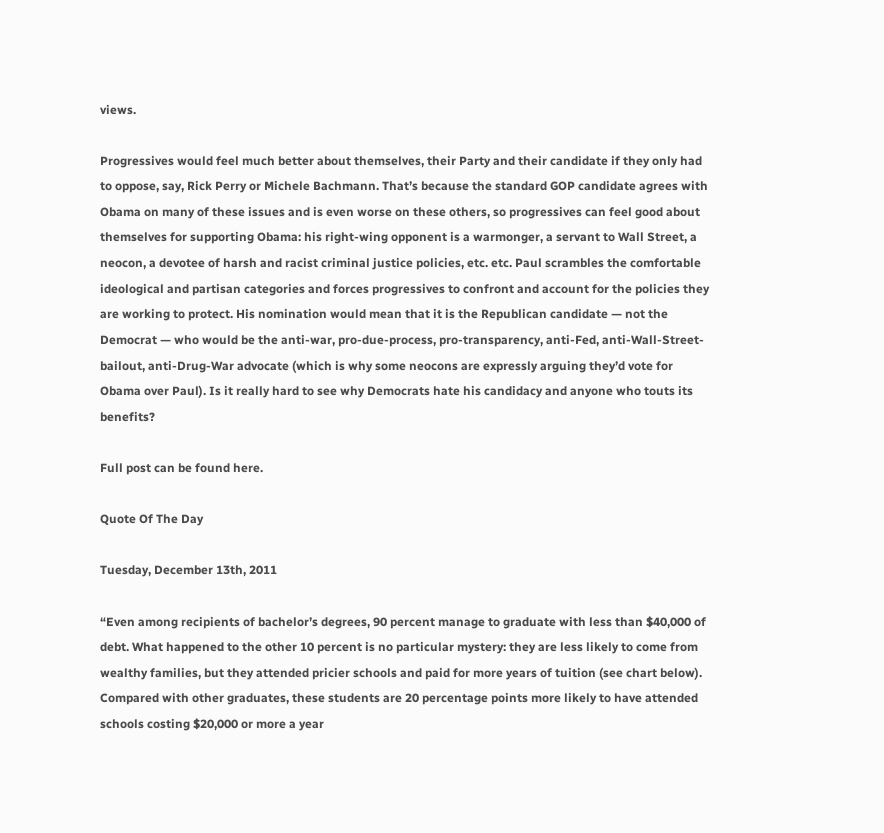views.

Progressives would feel much better about themselves, their Party and their candidate if they only had to oppose, say, Rick Perry or Michele Bachmann. That’s because the standard GOP candidate agrees with Obama on many of these issues and is even worse on these others, so progressives can feel good about themselves for supporting Obama: his right-wing opponent is a warmonger, a servant to Wall Street, a neocon, a devotee of harsh and racist criminal justice policies, etc. etc. Paul scrambles the comfortable ideological and partisan categories and forces progressives to confront and account for the policies they are working to protect. His nomination would mean that it is the Republican candidate — not the Democrat — who would be the anti-war, pro-due-process, pro-transparency, anti-Fed, anti-Wall-Street-bailout, anti-Drug-War advocate (which is why some neocons are expressly arguing they’d vote for Obama over Paul). Is it really hard to see why Democrats hate his candidacy and anyone who touts its benefits?

Full post can be found here.

Quote Of The Day

Tuesday, December 13th, 2011

“Even among recipients of bachelor’s degrees, 90 percent manage to graduate with less than $40,000 of debt. What happened to the other 10 percent is no particular mystery: they are less likely to come from wealthy families, but they attended pricier schools and paid for more years of tuition (see chart below). Compared with other graduates, these students are 20 percentage points more likely to have attended schools costing $20,000 or more a year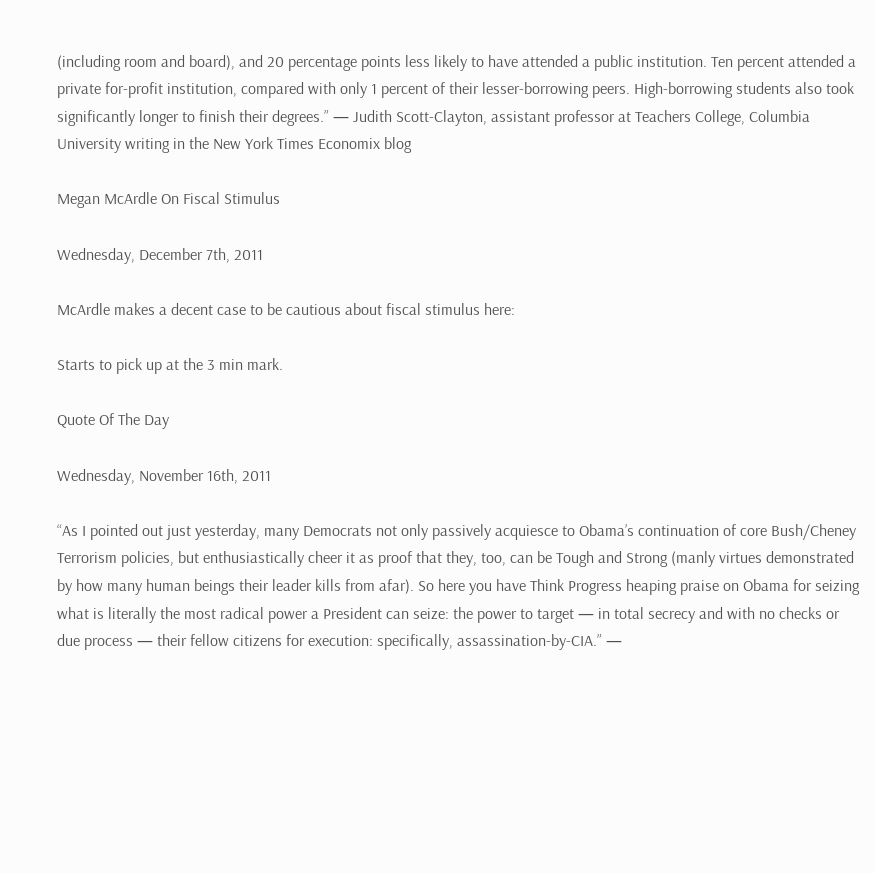(including room and board), and 20 percentage points less likely to have attended a public institution. Ten percent attended a private for-profit institution, compared with only 1 percent of their lesser-borrowing peers. High-borrowing students also took significantly longer to finish their degrees.” — Judith Scott-Clayton, assistant professor at Teachers College, Columbia University writing in the New York Times Economix blog

Megan McArdle On Fiscal Stimulus

Wednesday, December 7th, 2011

McArdle makes a decent case to be cautious about fiscal stimulus here:

Starts to pick up at the 3 min mark.

Quote Of The Day

Wednesday, November 16th, 2011

“As I pointed out just yesterday, many Democrats not only passively acquiesce to Obama’s continuation of core Bush/Cheney Terrorism policies, but enthusiastically cheer it as proof that they, too, can be Tough and Strong (manly virtues demonstrated by how many human beings their leader kills from afar). So here you have Think Progress heaping praise on Obama for seizing what is literally the most radical power a President can seize: the power to target — in total secrecy and with no checks or due process — their fellow citizens for execution: specifically, assassination-by-CIA.” —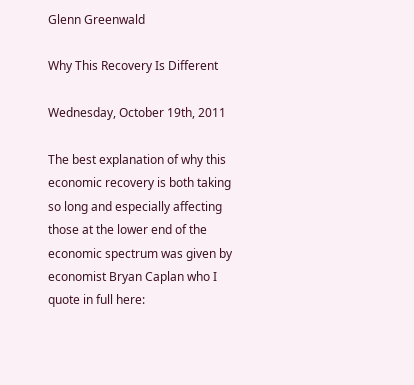Glenn Greenwald

Why This Recovery Is Different

Wednesday, October 19th, 2011

The best explanation of why this economic recovery is both taking so long and especially affecting those at the lower end of the economic spectrum was given by economist Bryan Caplan who I quote in full here: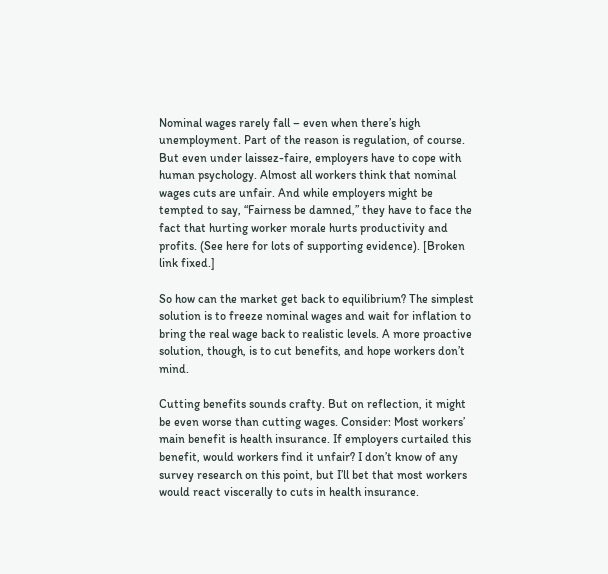Nominal wages rarely fall – even when there’s high unemployment. Part of the reason is regulation, of course. But even under laissez-faire, employers have to cope with human psychology. Almost all workers think that nominal wages cuts are unfair. And while employers might be tempted to say, “Fairness be damned,” they have to face the fact that hurting worker morale hurts productivity and profits. (See here for lots of supporting evidence). [Broken link fixed.]

So how can the market get back to equilibrium? The simplest solution is to freeze nominal wages and wait for inflation to bring the real wage back to realistic levels. A more proactive solution, though, is to cut benefits, and hope workers don’t mind.

Cutting benefits sounds crafty. But on reflection, it might be even worse than cutting wages. Consider: Most workers’ main benefit is health insurance. If employers curtailed this benefit, would workers find it unfair? I don’t know of any survey research on this point, but I’ll bet that most workers would react viscerally to cuts in health insurance.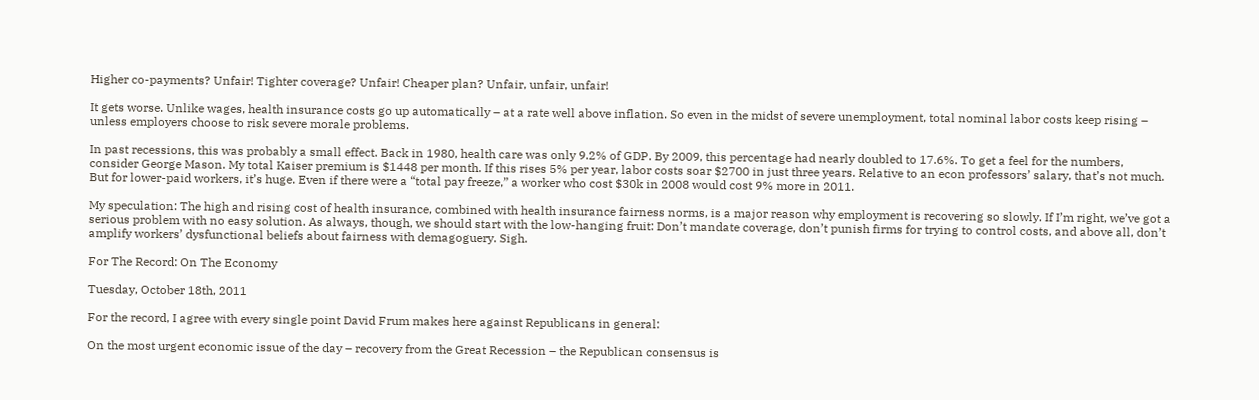Higher co-payments? Unfair! Tighter coverage? Unfair! Cheaper plan? Unfair, unfair, unfair!

It gets worse. Unlike wages, health insurance costs go up automatically – at a rate well above inflation. So even in the midst of severe unemployment, total nominal labor costs keep rising – unless employers choose to risk severe morale problems.

In past recessions, this was probably a small effect. Back in 1980, health care was only 9.2% of GDP. By 2009, this percentage had nearly doubled to 17.6%. To get a feel for the numbers, consider George Mason. My total Kaiser premium is $1448 per month. If this rises 5% per year, labor costs soar $2700 in just three years. Relative to an econ professors’ salary, that’s not much. But for lower-paid workers, it’s huge. Even if there were a “total pay freeze,” a worker who cost $30k in 2008 would cost 9% more in 2011.

My speculation: The high and rising cost of health insurance, combined with health insurance fairness norms, is a major reason why employment is recovering so slowly. If I’m right, we’ve got a serious problem with no easy solution. As always, though, we should start with the low-hanging fruit: Don’t mandate coverage, don’t punish firms for trying to control costs, and above all, don’t amplify workers’ dysfunctional beliefs about fairness with demagoguery. Sigh.

For The Record: On The Economy

Tuesday, October 18th, 2011

For the record, I agree with every single point David Frum makes here against Republicans in general:

On the most urgent economic issue of the day – recovery from the Great Recession – the Republican consensus is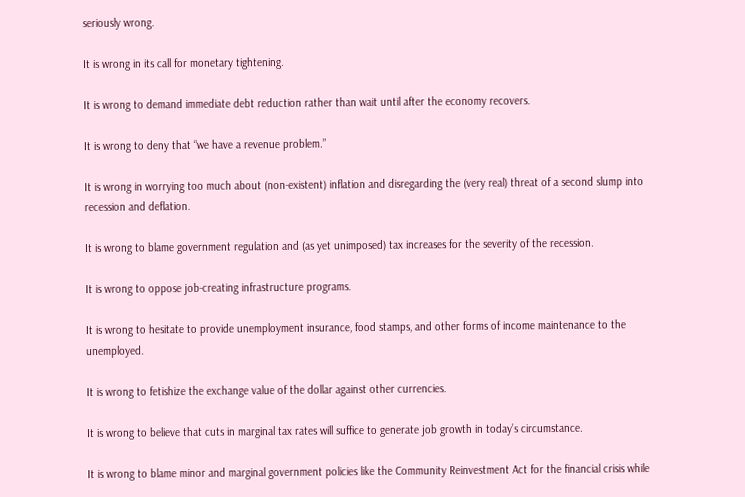seriously wrong.

It is wrong in its call for monetary tightening.

It is wrong to demand immediate debt reduction rather than wait until after the economy recovers.

It is wrong to deny that “we have a revenue problem.”

It is wrong in worrying too much about (non-existent) inflation and disregarding the (very real) threat of a second slump into recession and deflation.

It is wrong to blame government regulation and (as yet unimposed) tax increases for the severity of the recession.

It is wrong to oppose job-creating infrastructure programs.

It is wrong to hesitate to provide unemployment insurance, food stamps, and other forms of income maintenance to the unemployed.

It is wrong to fetishize the exchange value of the dollar against other currencies.

It is wrong to believe that cuts in marginal tax rates will suffice to generate job growth in today’s circumstance.

It is wrong to blame minor and marginal government policies like the Community Reinvestment Act for the financial crisis while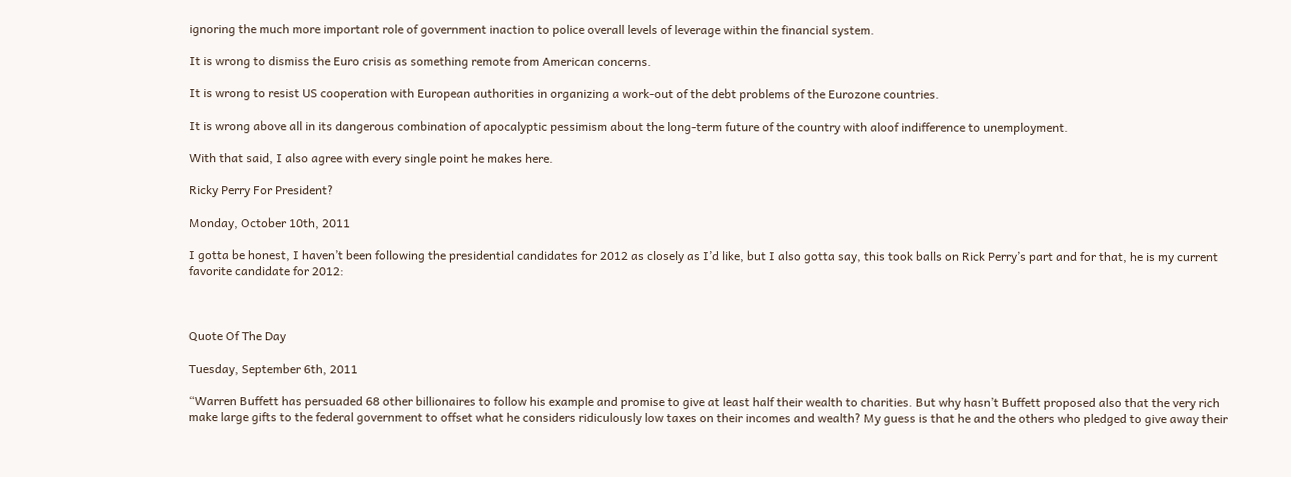ignoring the much more important role of government inaction to police overall levels of leverage within the financial system.

It is wrong to dismiss the Euro crisis as something remote from American concerns.

It is wrong to resist US cooperation with European authorities in organizing a work-out of the debt problems of the Eurozone countries.

It is wrong above all in its dangerous combination of apocalyptic pessimism about the long-term future of the country with aloof indifference to unemployment.

With that said, I also agree with every single point he makes here.

Ricky Perry For President?

Monday, October 10th, 2011

I gotta be honest, I haven’t been following the presidential candidates for 2012 as closely as I’d like, but I also gotta say, this took balls on Rick Perry’s part and for that, he is my current favorite candidate for 2012:



Quote Of The Day

Tuesday, September 6th, 2011

“Warren Buffett has persuaded 68 other billionaires to follow his example and promise to give at least half their wealth to charities. But why hasn’t Buffett proposed also that the very rich make large gifts to the federal government to offset what he considers ridiculously low taxes on their incomes and wealth? My guess is that he and the others who pledged to give away their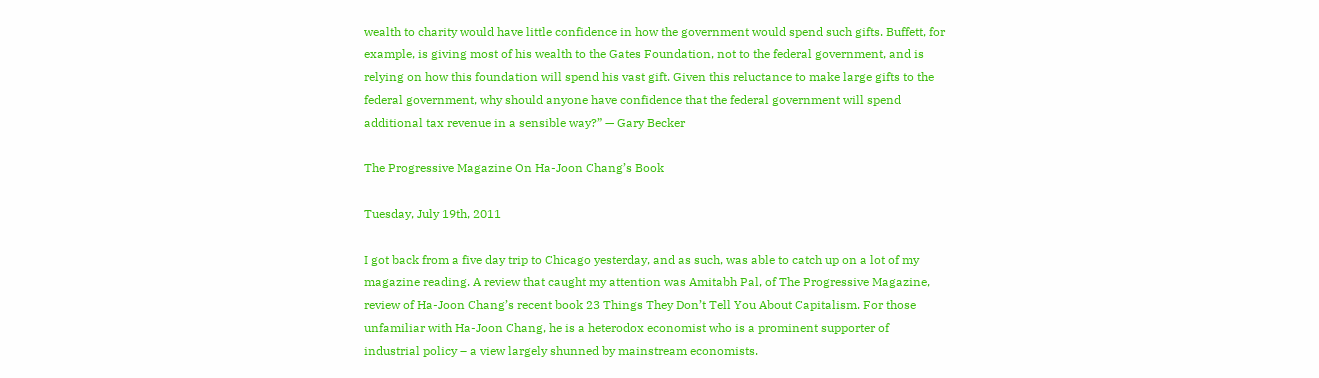wealth to charity would have little confidence in how the government would spend such gifts. Buffett, for example, is giving most of his wealth to the Gates Foundation, not to the federal government, and is relying on how this foundation will spend his vast gift. Given this reluctance to make large gifts to the federal government, why should anyone have confidence that the federal government will spend additional tax revenue in a sensible way?” — Gary Becker

The Progressive Magazine On Ha-Joon Chang’s Book

Tuesday, July 19th, 2011

I got back from a five day trip to Chicago yesterday, and as such, was able to catch up on a lot of my magazine reading. A review that caught my attention was Amitabh Pal, of The Progressive Magazine, review of Ha-Joon Chang’s recent book 23 Things They Don’t Tell You About Capitalism. For those unfamiliar with Ha-Joon Chang, he is a heterodox economist who is a prominent supporter of industrial policy – a view largely shunned by mainstream economists.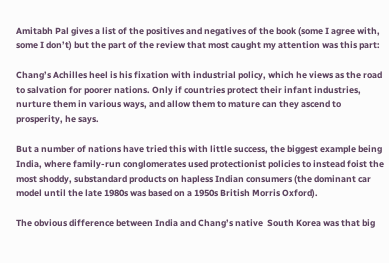Amitabh Pal gives a list of the positives and negatives of the book (some I agree with, some I don’t) but the part of the review that most caught my attention was this part:

Chang’s Achilles heel is his fixation with industrial policy, which he views as the road to salvation for poorer nations. Only if countries protect their infant industries, nurture them in various ways, and allow them to mature can they ascend to prosperity, he says.

But a number of nations have tried this with little success, the biggest example being India, where family-run conglomerates used protectionist policies to instead foist the most shoddy, substandard products on hapless Indian consumers (the dominant car model until the late 1980s was based on a 1950s British Morris Oxford).

The obvious difference between India and Chang’s native  South Korea was that big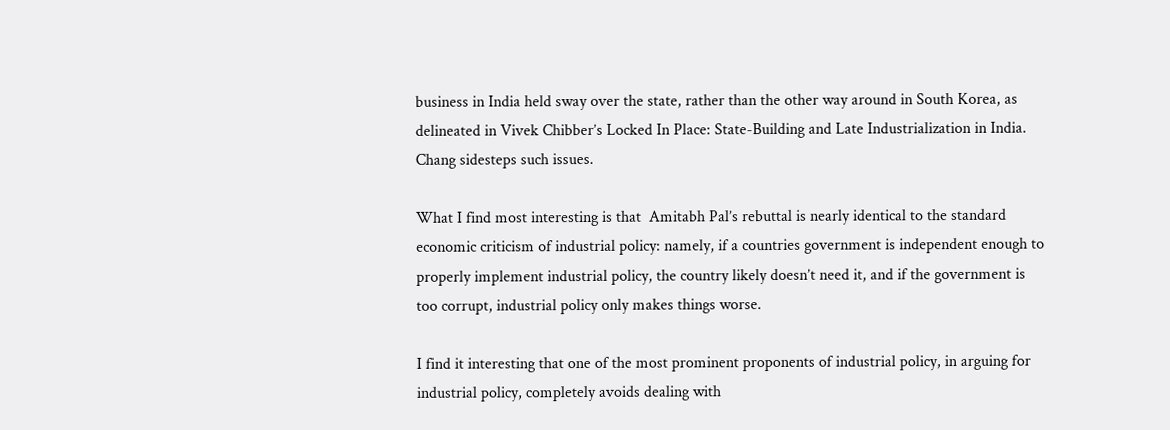business in India held sway over the state, rather than the other way around in South Korea, as delineated in Vivek Chibber’s Locked In Place: State-Building and Late Industrialization in India. Chang sidesteps such issues.

What I find most interesting is that  Amitabh Pal’s rebuttal is nearly identical to the standard economic criticism of industrial policy: namely, if a countries government is independent enough to properly implement industrial policy, the country likely doesn’t need it, and if the government is too corrupt, industrial policy only makes things worse.

I find it interesting that one of the most prominent proponents of industrial policy, in arguing for industrial policy, completely avoids dealing with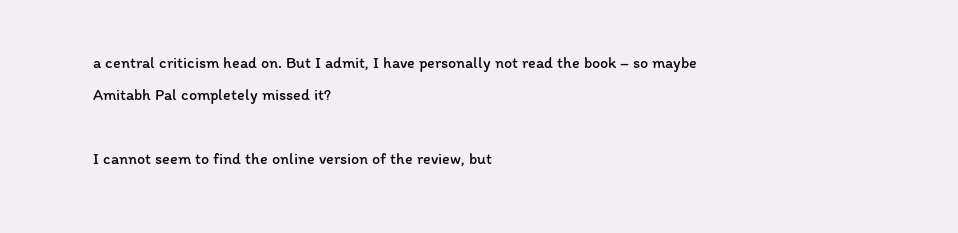a central criticism head on. But I admit, I have personally not read the book – so maybe Amitabh Pal completely missed it?

I cannot seem to find the online version of the review, but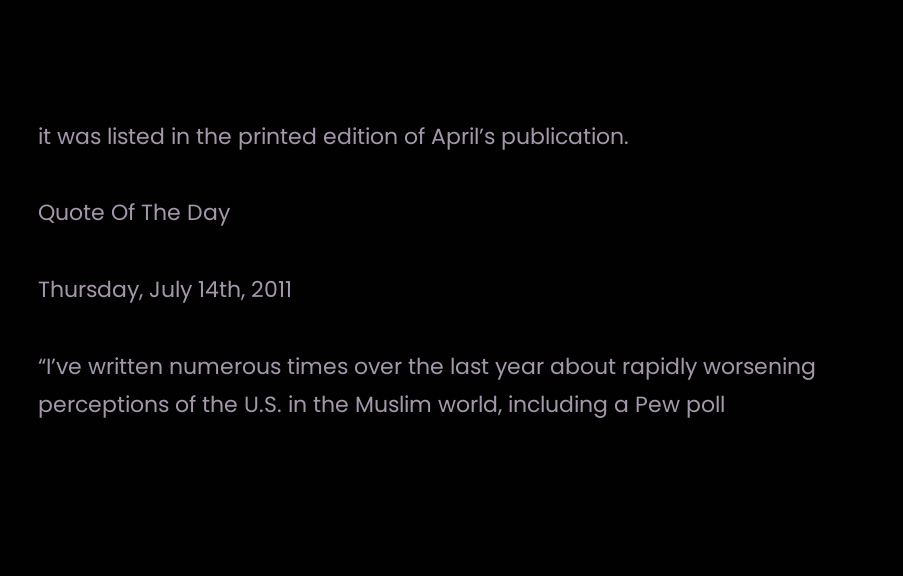it was listed in the printed edition of April’s publication.

Quote Of The Day

Thursday, July 14th, 2011

“I’ve written numerous times over the last year about rapidly worsening perceptions of the U.S. in the Muslim world, including a Pew poll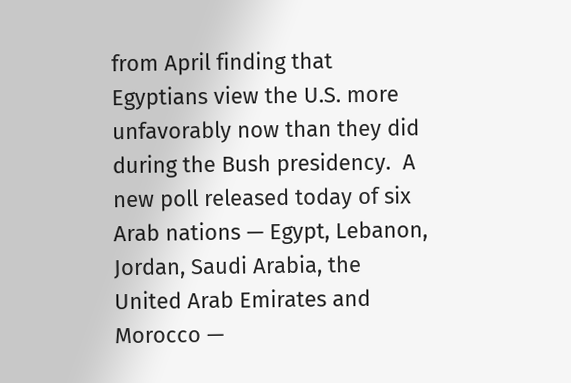from April finding that Egyptians view the U.S. more unfavorably now than they did during the Bush presidency.  A new poll released today of six Arab nations — Egypt, Lebanon, Jordan, Saudi Arabia, the United Arab Emirates and Morocco —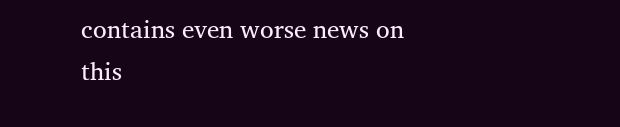contains even worse news on this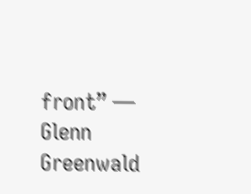front” — Glenn Greenwald